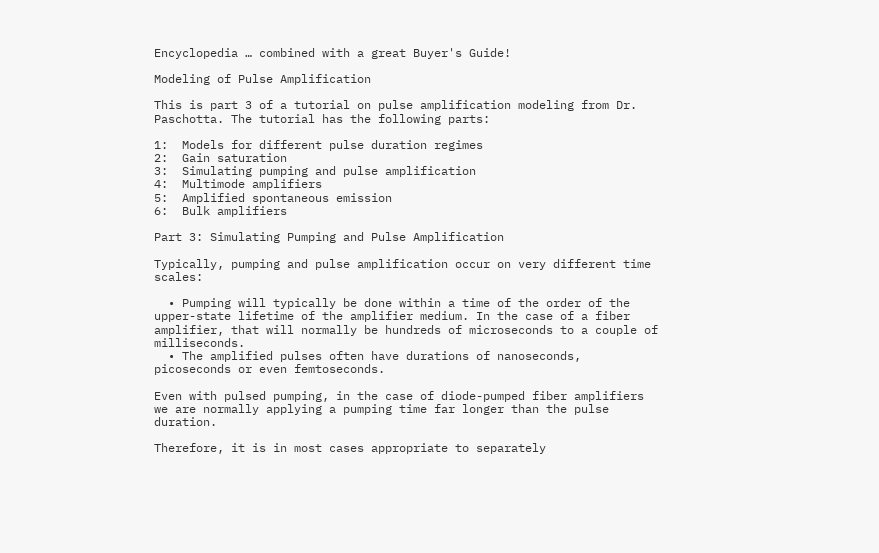Encyclopedia … combined with a great Buyer's Guide!

Modeling of Pulse Amplification

This is part 3 of a tutorial on pulse amplification modeling from Dr. Paschotta. The tutorial has the following parts:

1:  Models for different pulse duration regimes
2:  Gain saturation
3:  Simulating pumping and pulse amplification
4:  Multimode amplifiers
5:  Amplified spontaneous emission
6:  Bulk amplifiers

Part 3: Simulating Pumping and Pulse Amplification

Typically, pumping and pulse amplification occur on very different time scales:

  • Pumping will typically be done within a time of the order of the upper-state lifetime of the amplifier medium. In the case of a fiber amplifier, that will normally be hundreds of microseconds to a couple of milliseconds.
  • The amplified pulses often have durations of nanoseconds, picoseconds or even femtoseconds.

Even with pulsed pumping, in the case of diode-pumped fiber amplifiers we are normally applying a pumping time far longer than the pulse duration.

Therefore, it is in most cases appropriate to separately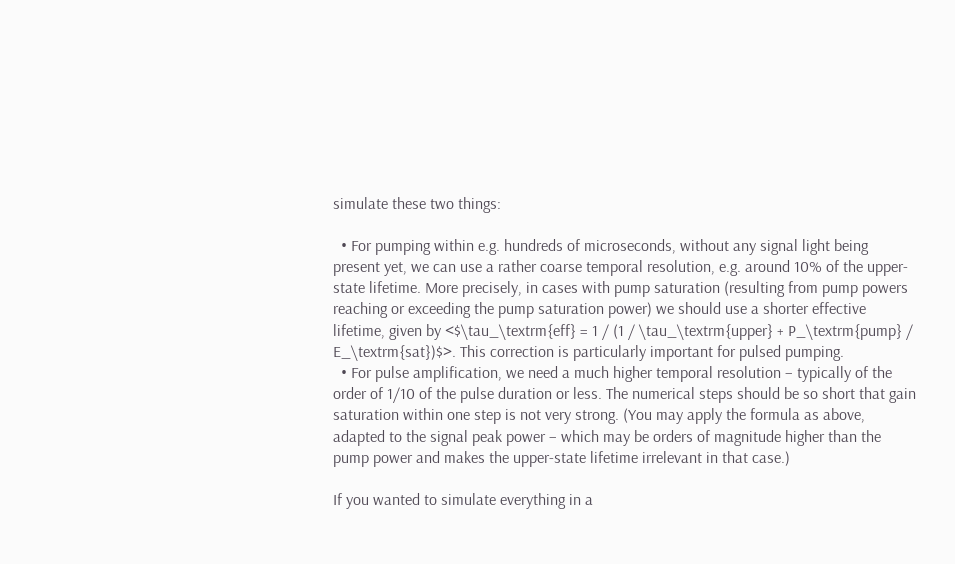simulate these two things:

  • For pumping within e.g. hundreds of microseconds, without any signal light being present yet, we can use a rather coarse temporal resolution, e.g. around 10% of the upper-state lifetime. More precisely, in cases with pump saturation (resulting from pump powers reaching or exceeding the pump saturation power) we should use a shorter effective lifetime, given by <$\tau_\textrm{eff} = 1 / (1 / \tau_\textrm{upper} + P_\textrm{pump} / E_\textrm{sat})$>. This correction is particularly important for pulsed pumping.
  • For pulse amplification, we need a much higher temporal resolution – typically of the order of 1/10 of the pulse duration or less. The numerical steps should be so short that gain saturation within one step is not very strong. (You may apply the formula as above, adapted to the signal peak power – which may be orders of magnitude higher than the pump power and makes the upper-state lifetime irrelevant in that case.)

If you wanted to simulate everything in a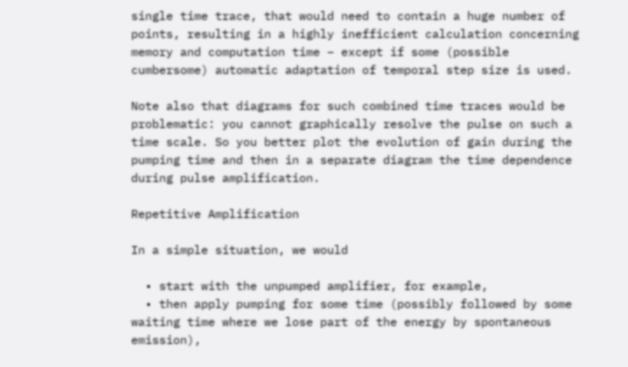single time trace, that would need to contain a huge number of points, resulting in a highly inefficient calculation concerning memory and computation time – except if some (possible cumbersome) automatic adaptation of temporal step size is used.

Note also that diagrams for such combined time traces would be problematic: you cannot graphically resolve the pulse on such a time scale. So you better plot the evolution of gain during the pumping time and then in a separate diagram the time dependence during pulse amplification.

Repetitive Amplification

In a simple situation, we would

  • start with the unpumped amplifier, for example,
  • then apply pumping for some time (possibly followed by some waiting time where we lose part of the energy by spontaneous emission),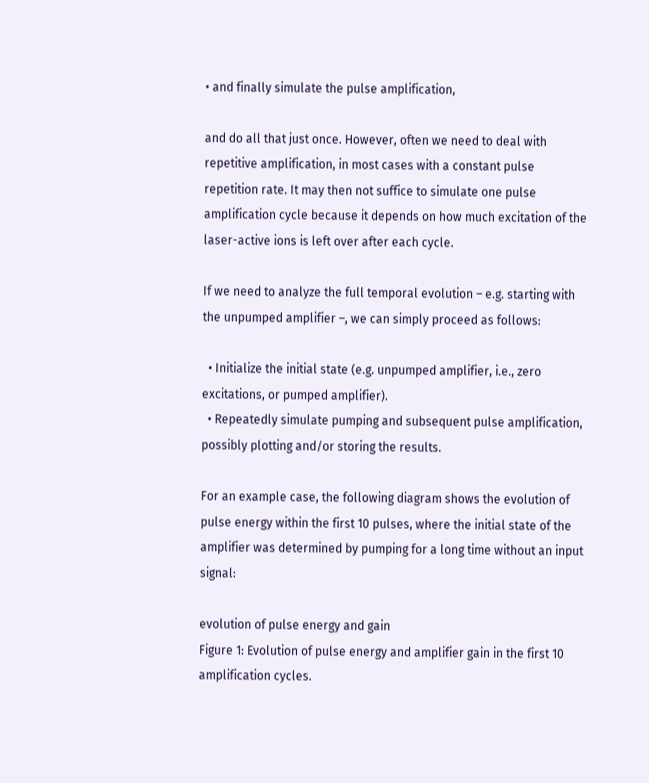• and finally simulate the pulse amplification,

and do all that just once. However, often we need to deal with repetitive amplification, in most cases with a constant pulse repetition rate. It may then not suffice to simulate one pulse amplification cycle because it depends on how much excitation of the laser-active ions is left over after each cycle.

If we need to analyze the full temporal evolution – e.g. starting with the unpumped amplifier –, we can simply proceed as follows:

  • Initialize the initial state (e.g. unpumped amplifier, i.e., zero excitations, or pumped amplifier).
  • Repeatedly simulate pumping and subsequent pulse amplification, possibly plotting and/or storing the results.

For an example case, the following diagram shows the evolution of pulse energy within the first 10 pulses, where the initial state of the amplifier was determined by pumping for a long time without an input signal:

evolution of pulse energy and gain
Figure 1: Evolution of pulse energy and amplifier gain in the first 10 amplification cycles.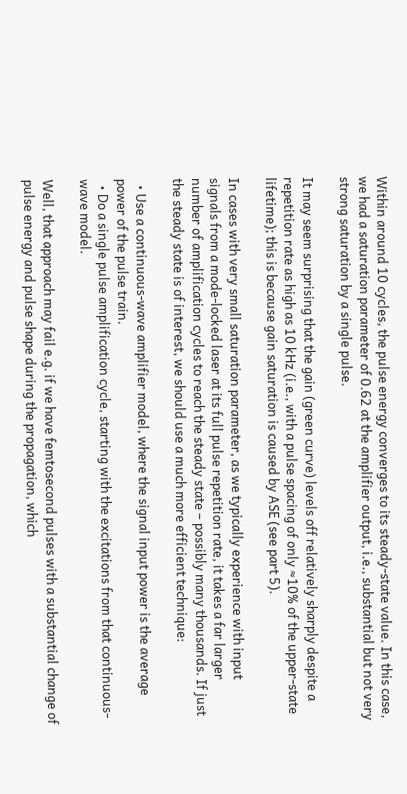Within around 10 cycles, the pulse energy converges to its steady-state value. In this case, we had a saturation parameter of 0.62 at the amplifier output, i.e., substantial but not very strong saturation by a single pulse.

It may seem surprising that the gain (green curve) levels off relatively sharply despite a repetition rate as high as 10 kHz (i.e., with a pulse spacing of only ≈10% of the upper-state lifetime); this is because gain saturation is caused by ASE (see part 5).

In cases with very small saturation parameter, as we typically experience with input signals from a mode-locked laser at its full pulse repetition rate, it takes a far larger number of amplification cycles to reach the steady state – possibly many thousands. If just the steady state is of interest, we should use a much more efficient technique:

  • Use a continuous-wave amplifier model, where the signal input power is the average power of the pulse train.
  • Do a single pulse amplification cycle, starting with the excitations from that continuous-wave model.

Well, that approach may fail e.g. if we have femtosecond pulses with a substantial change of pulse energy and pulse shape during the propagation, which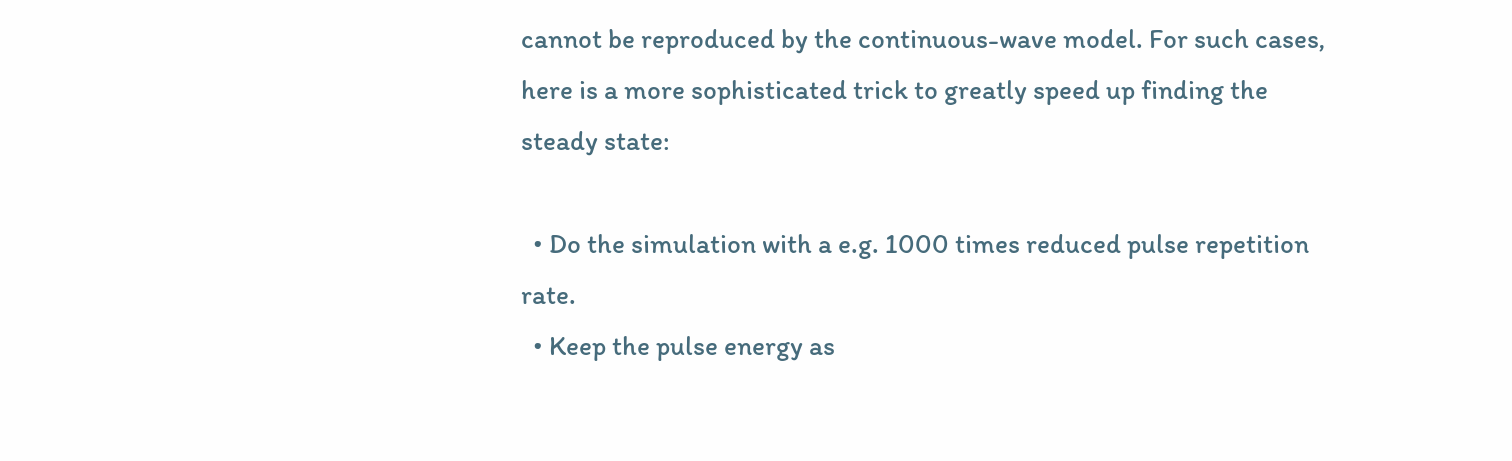cannot be reproduced by the continuous-wave model. For such cases, here is a more sophisticated trick to greatly speed up finding the steady state:

  • Do the simulation with a e.g. 1000 times reduced pulse repetition rate.
  • Keep the pulse energy as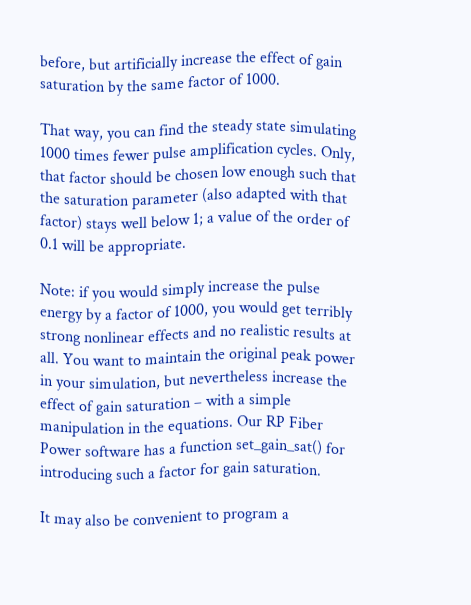before, but artificially increase the effect of gain saturation by the same factor of 1000.

That way, you can find the steady state simulating 1000 times fewer pulse amplification cycles. Only, that factor should be chosen low enough such that the saturation parameter (also adapted with that factor) stays well below 1; a value of the order of 0.1 will be appropriate.

Note: if you would simply increase the pulse energy by a factor of 1000, you would get terribly strong nonlinear effects and no realistic results at all. You want to maintain the original peak power in your simulation, but nevertheless increase the effect of gain saturation – with a simple manipulation in the equations. Our RP Fiber Power software has a function set_gain_sat() for introducing such a factor for gain saturation.

It may also be convenient to program a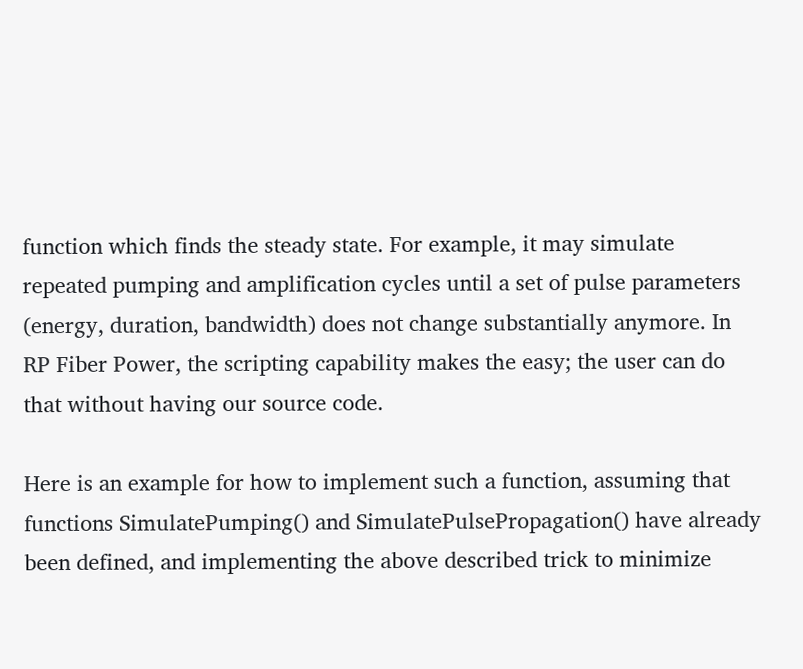function which finds the steady state. For example, it may simulate repeated pumping and amplification cycles until a set of pulse parameters (energy, duration, bandwidth) does not change substantially anymore. In RP Fiber Power, the scripting capability makes the easy; the user can do that without having our source code.

Here is an example for how to implement such a function, assuming that functions SimulatePumping() and SimulatePulsePropagation() have already been defined, and implementing the above described trick to minimize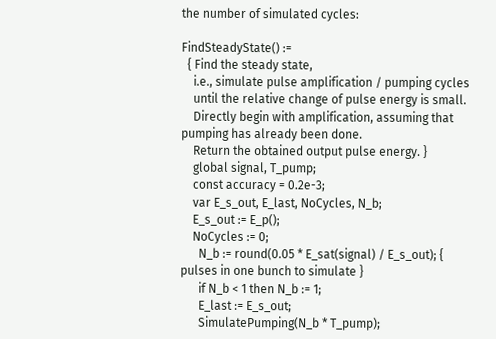the number of simulated cycles:

FindSteadyState() :=
  { Find the steady state,
    i.e., simulate pulse amplification / pumping cycles
    until the relative change of pulse energy is small.
    Directly begin with amplification, assuming that pumping has already been done.
    Return the obtained output pulse energy. }
    global signal, T_pump;
    const accuracy = 0.2e-3;
    var E_s_out, E_last, NoCycles, N_b;
    E_s_out := E_p();
    NoCycles := 0;
      N_b := round(0.05 * E_sat(signal) / E_s_out); { pulses in one bunch to simulate }
      if N_b < 1 then N_b := 1;
      E_last := E_s_out;
      SimulatePumping(N_b * T_pump);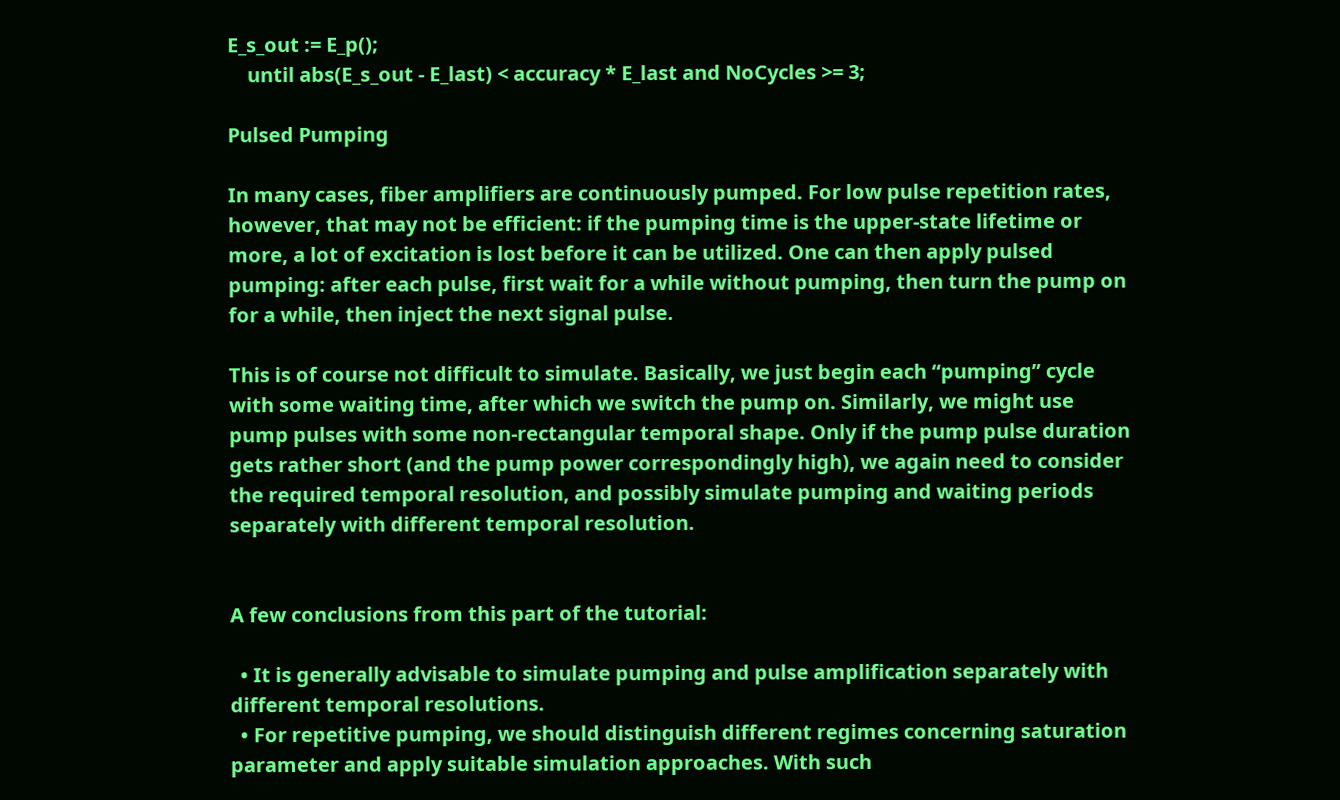E_s_out := E_p();
    until abs(E_s_out - E_last) < accuracy * E_last and NoCycles >= 3;

Pulsed Pumping

In many cases, fiber amplifiers are continuously pumped. For low pulse repetition rates, however, that may not be efficient: if the pumping time is the upper-state lifetime or more, a lot of excitation is lost before it can be utilized. One can then apply pulsed pumping: after each pulse, first wait for a while without pumping, then turn the pump on for a while, then inject the next signal pulse.

This is of course not difficult to simulate. Basically, we just begin each “pumping” cycle with some waiting time, after which we switch the pump on. Similarly, we might use pump pulses with some non-rectangular temporal shape. Only if the pump pulse duration gets rather short (and the pump power correspondingly high), we again need to consider the required temporal resolution, and possibly simulate pumping and waiting periods separately with different temporal resolution.


A few conclusions from this part of the tutorial:

  • It is generally advisable to simulate pumping and pulse amplification separately with different temporal resolutions.
  • For repetitive pumping, we should distinguish different regimes concerning saturation parameter and apply suitable simulation approaches. With such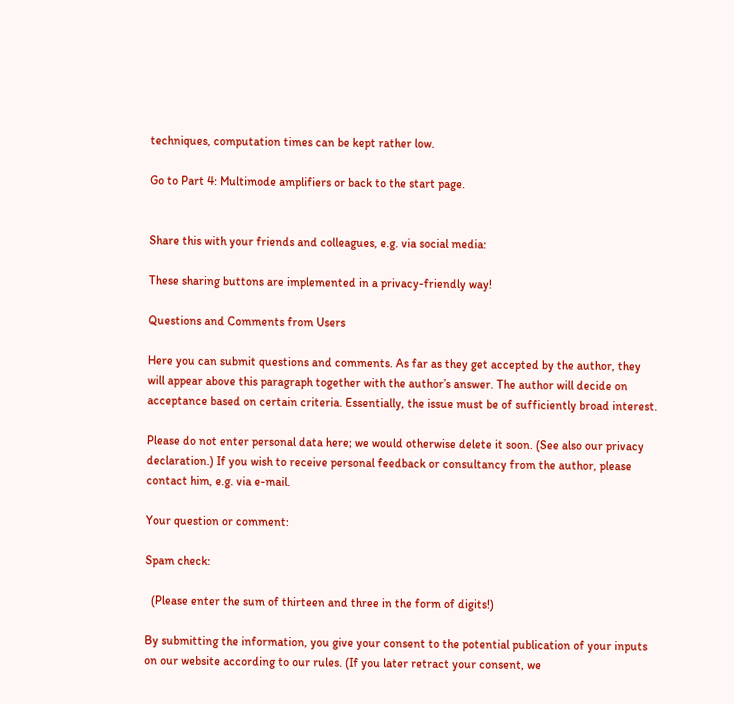techniques, computation times can be kept rather low.

Go to Part 4: Multimode amplifiers or back to the start page.


Share this with your friends and colleagues, e.g. via social media:

These sharing buttons are implemented in a privacy-friendly way!

Questions and Comments from Users

Here you can submit questions and comments. As far as they get accepted by the author, they will appear above this paragraph together with the author’s answer. The author will decide on acceptance based on certain criteria. Essentially, the issue must be of sufficiently broad interest.

Please do not enter personal data here; we would otherwise delete it soon. (See also our privacy declaration.) If you wish to receive personal feedback or consultancy from the author, please contact him, e.g. via e-mail.

Your question or comment:

Spam check:

  (Please enter the sum of thirteen and three in the form of digits!)

By submitting the information, you give your consent to the potential publication of your inputs on our website according to our rules. (If you later retract your consent, we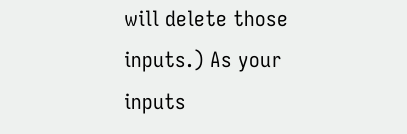will delete those inputs.) As your inputs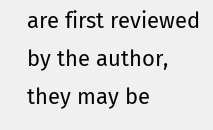are first reviewed by the author, they may be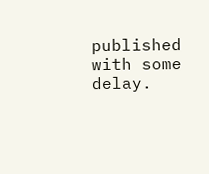published with some delay.